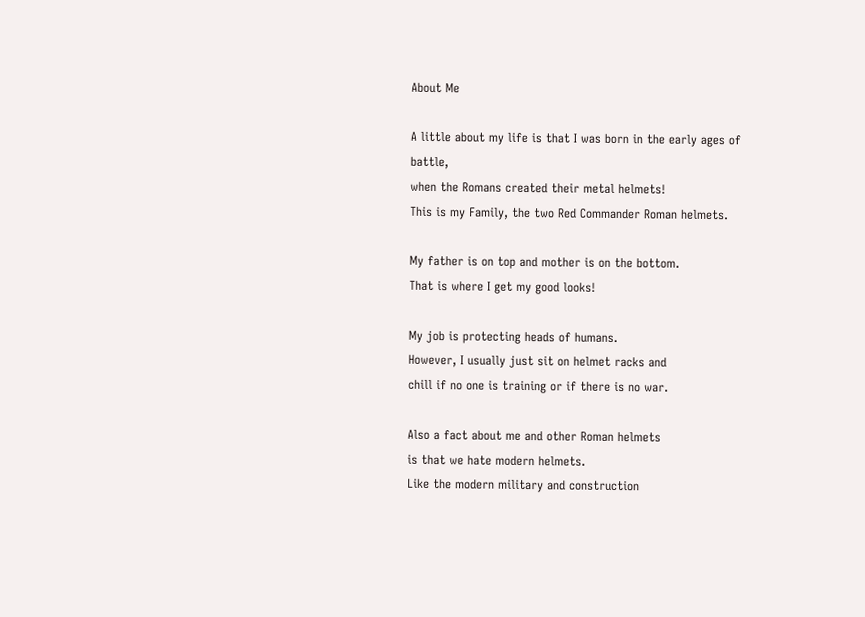About Me

A little about my life is that I was born in the early ages of battle,
when the Romans created their metal helmets!
This is my Family, the two Red Commander Roman helmets.

My father is on top and mother is on the bottom.
That is where I get my good looks!

My job is protecting heads of humans.
However, I usually just sit on helmet racks and
chill if no one is training or if there is no war.

Also a fact about me and other Roman helmets
is that we hate modern helmets.
Like the modern military and construction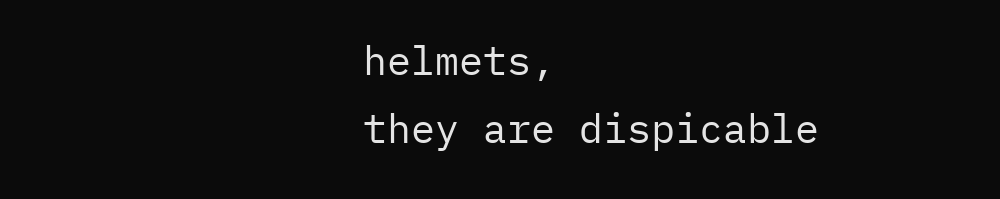helmets,
they are dispicable